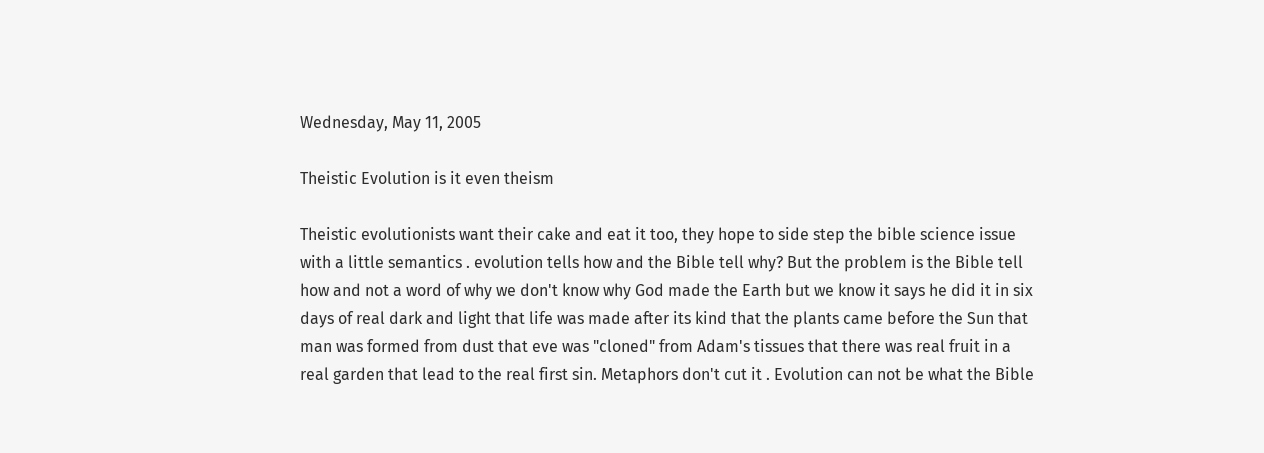Wednesday, May 11, 2005

Theistic Evolution is it even theism

Theistic evolutionists want their cake and eat it too, they hope to side step the bible science issue with a little semantics . evolution tells how and the Bible tell why? But the problem is the Bible tell how and not a word of why we don't know why God made the Earth but we know it says he did it in six days of real dark and light that life was made after its kind that the plants came before the Sun that man was formed from dust that eve was "cloned" from Adam's tissues that there was real fruit in a real garden that lead to the real first sin. Metaphors don't cut it . Evolution can not be what the Bible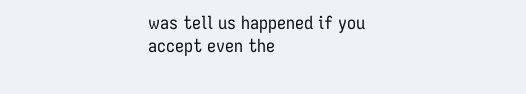was tell us happened if you accept even the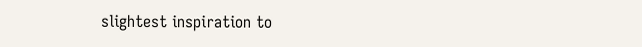slightest inspiration to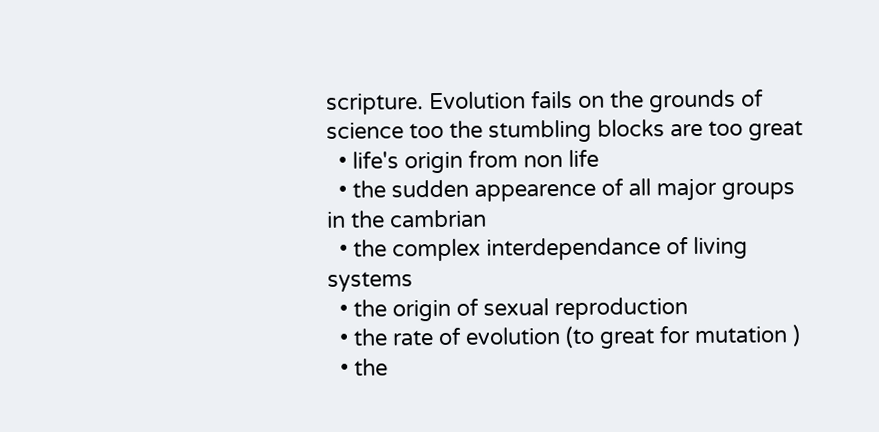scripture. Evolution fails on the grounds of science too the stumbling blocks are too great
  • life's origin from non life
  • the sudden appearence of all major groups in the cambrian
  • the complex interdependance of living systems
  • the origin of sexual reproduction
  • the rate of evolution (to great for mutation )
  • the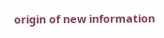origin of new information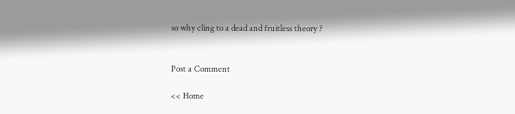so why cling to a dead and fruitless theory ?


Post a Comment

<< Home